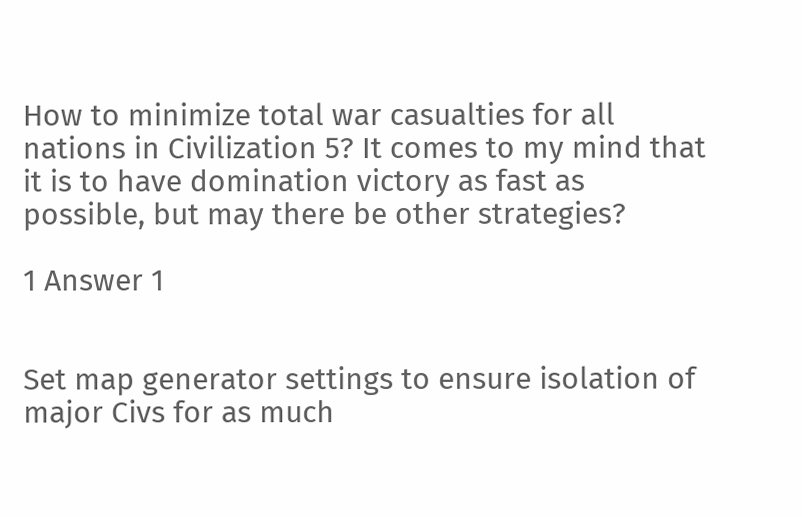How to minimize total war casualties for all nations in Civilization 5? It comes to my mind that it is to have domination victory as fast as possible, but may there be other strategies?

1 Answer 1


Set map generator settings to ensure isolation of major Civs for as much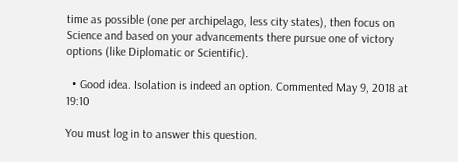time as possible (one per archipelago, less city states), then focus on Science and based on your advancements there pursue one of victory options (like Diplomatic or Scientific).

  • Good idea. Isolation is indeed an option. Commented May 9, 2018 at 19:10

You must log in to answer this question.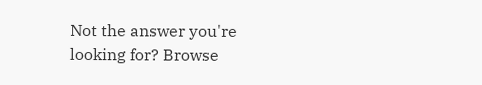Not the answer you're looking for? Browse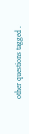other questions tagged .